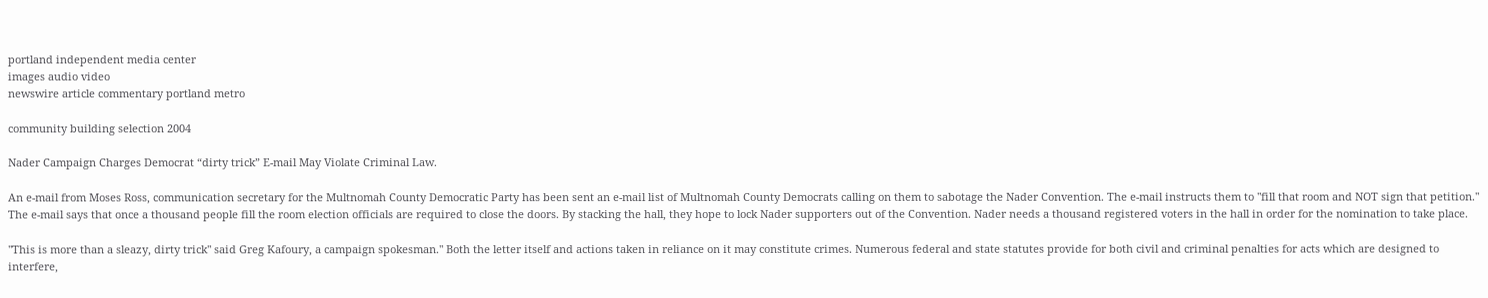portland independent media center
images audio video
newswire article commentary portland metro

community building selection 2004

Nader Campaign Charges Democrat “dirty trick” E-mail May Violate Criminal Law.

An e-mail from Moses Ross, communication secretary for the Multnomah County Democratic Party has been sent an e-mail list of Multnomah County Democrats calling on them to sabotage the Nader Convention. The e-mail instructs them to "fill that room and NOT sign that petition."
The e-mail says that once a thousand people fill the room election officials are required to close the doors. By stacking the hall, they hope to lock Nader supporters out of the Convention. Nader needs a thousand registered voters in the hall in order for the nomination to take place.

"This is more than a sleazy, dirty trick" said Greg Kafoury, a campaign spokesman." Both the letter itself and actions taken in reliance on it may constitute crimes. Numerous federal and state statutes provide for both civil and criminal penalties for acts which are designed to interfere,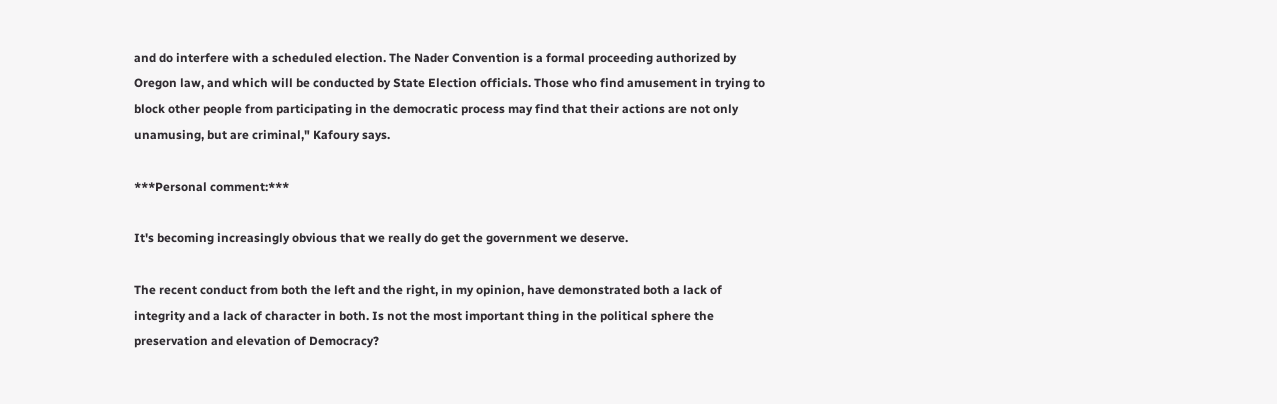and do interfere with a scheduled election. The Nader Convention is a formal proceeding authorized by Oregon law, and which will be conducted by State Election officials. Those who find amusement in trying to block other people from participating in the democratic process may find that their actions are not only unamusing, but are criminal," Kafoury says.

***Personal comment:***

It's becoming increasingly obvious that we really do get the government we deserve.

The recent conduct from both the left and the right, in my opinion, have demonstrated both a lack of integrity and a lack of character in both. Is not the most important thing in the political sphere the preservation and elevation of Democracy?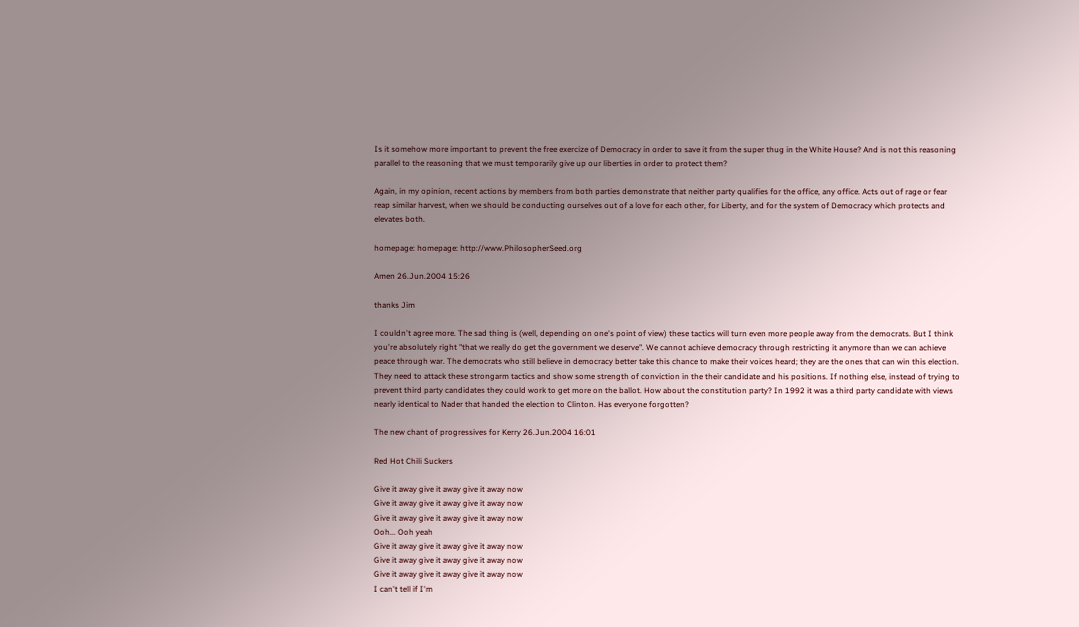Is it somehow more important to prevent the free exercize of Democracy in order to save it from the super thug in the White House? And is not this reasoning parallel to the reasoning that we must temporarily give up our liberties in order to protect them?

Again, in my opinion, recent actions by members from both parties demonstrate that neither party qualifies for the office, any office. Acts out of rage or fear reap similar harvest, when we should be conducting ourselves out of a love for each other, for Liberty, and for the system of Democracy which protects and elevates both.

homepage: homepage: http://www.PhilosopherSeed.org

Amen 26.Jun.2004 15:26

thanks Jim

I couldn't agree more. The sad thing is (well, depending on one's point of view) these tactics will turn even more people away from the democrats. But I think you're absolutely right "that we really do get the government we deserve". We cannot achieve democracy through restricting it anymore than we can achieve peace through war. The democrats who still believe in democracy better take this chance to make their voices heard; they are the ones that can win this election. They need to attack these strongarm tactics and show some strength of conviction in the their candidate and his positions. If nothing else, instead of trying to prevent third party candidates they could work to get more on the ballot. How about the constitution party? In 1992 it was a third party candidate with views nearly identical to Nader that handed the election to Clinton. Has everyone forgotten?

The new chant of progressives for Kerry 26.Jun.2004 16:01

Red Hot Chili Suckers

Give it away give it away give it away now
Give it away give it away give it away now
Give it away give it away give it away now
Ooh... Ooh yeah
Give it away give it away give it away now
Give it away give it away give it away now
Give it away give it away give it away now
I can't tell if I'm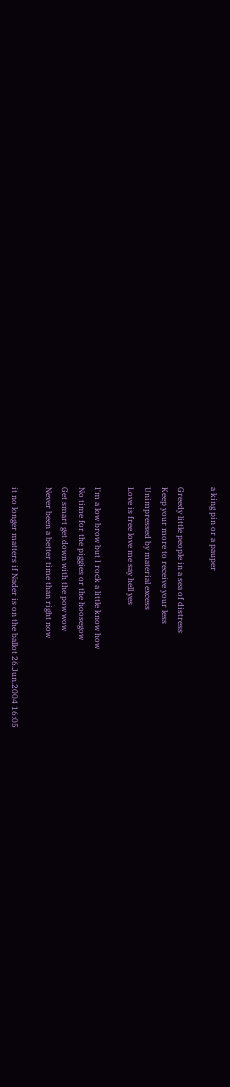a king pin or a pauper

Greedy little people in a sea of distress
Keep your more to receive your less
Unimpressed by material excess
Love is free love me say hell yes

I'm a low brow but I rock a little know how
No time for the piggies or the hoosegow
Get smart get down with the pow wow
Never been a better time than right now

it no longer matters if Nader is on the ballot 26.Jun.2004 16:05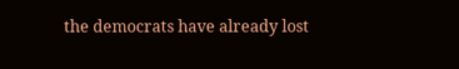the democrats have already lost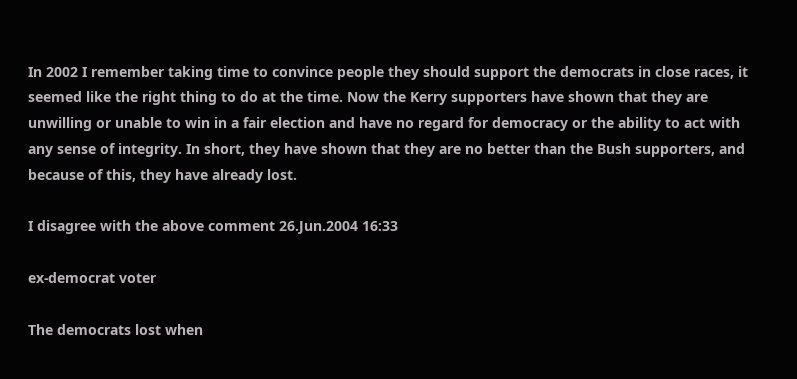In 2002 I remember taking time to convince people they should support the democrats in close races, it seemed like the right thing to do at the time. Now the Kerry supporters have shown that they are unwilling or unable to win in a fair election and have no regard for democracy or the ability to act with any sense of integrity. In short, they have shown that they are no better than the Bush supporters, and because of this, they have already lost.

I disagree with the above comment 26.Jun.2004 16:33

ex-democrat voter

The democrats lost when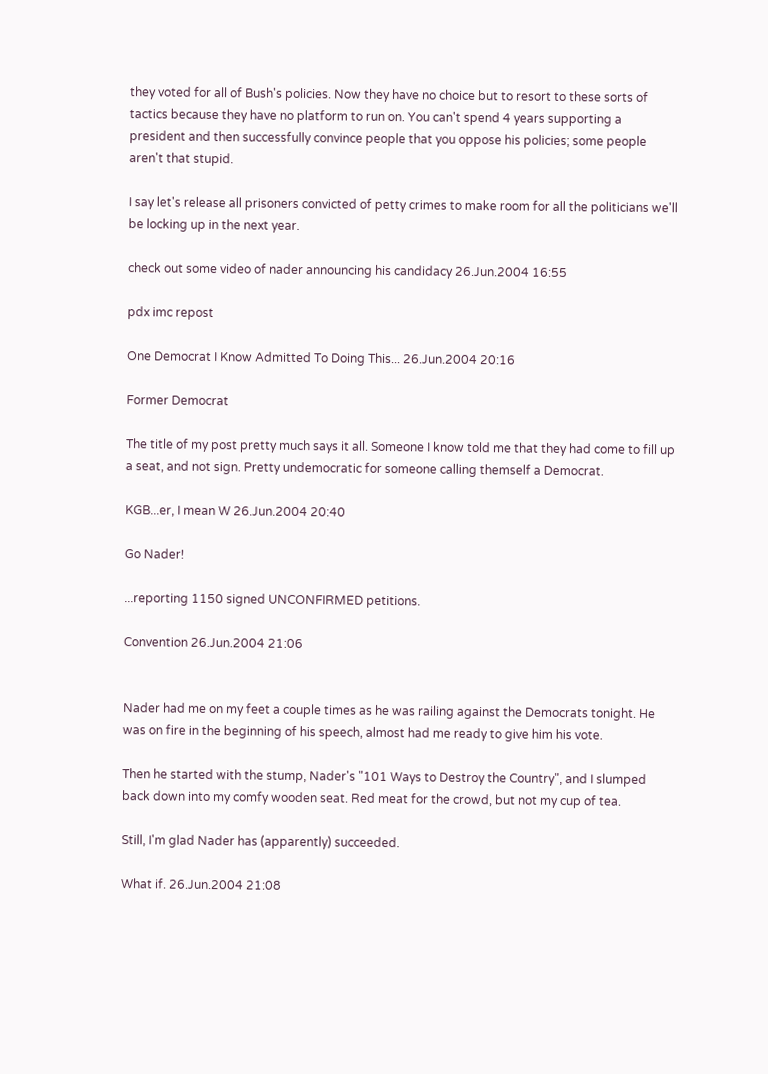they voted for all of Bush's policies. Now they have no choice but to resort to these sorts of tactics because they have no platform to run on. You can't spend 4 years supporting a president and then successfully convince people that you oppose his policies; some people aren't that stupid.

I say let's release all prisoners convicted of petty crimes to make room for all the politicians we'll be locking up in the next year.

check out some video of nader announcing his candidacy 26.Jun.2004 16:55

pdx imc repost

One Democrat I Know Admitted To Doing This... 26.Jun.2004 20:16

Former Democrat

The title of my post pretty much says it all. Someone I know told me that they had come to fill up a seat, and not sign. Pretty undemocratic for someone calling themself a Democrat.

KGB...er, I mean W 26.Jun.2004 20:40

Go Nader!

...reporting 1150 signed UNCONFIRMED petitions.

Convention 26.Jun.2004 21:06


Nader had me on my feet a couple times as he was railing against the Democrats tonight. He was on fire in the beginning of his speech, almost had me ready to give him his vote.

Then he started with the stump, Nader's "101 Ways to Destroy the Country", and I slumped back down into my comfy wooden seat. Red meat for the crowd, but not my cup of tea.

Still, I'm glad Nader has (apparently) succeeded.

What if. 26.Jun.2004 21:08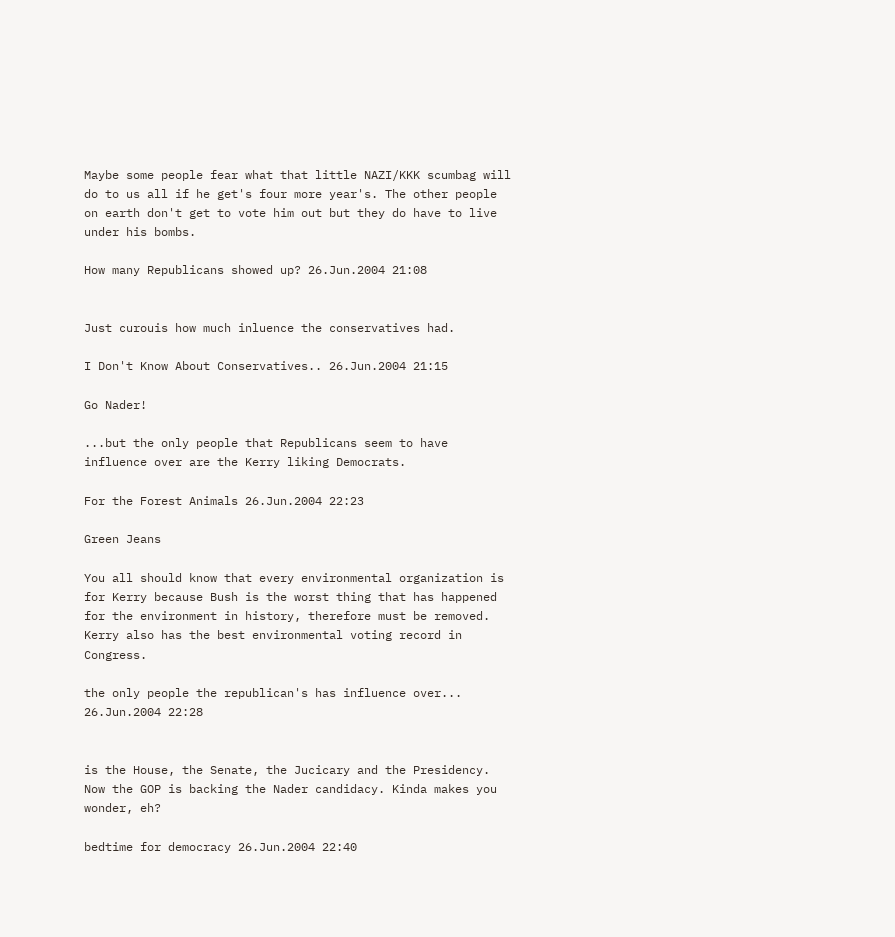Maybe some people fear what that little NAZI/KKK scumbag will do to us all if he get's four more year's. The other people on earth don't get to vote him out but they do have to live under his bombs.

How many Republicans showed up? 26.Jun.2004 21:08


Just curouis how much inluence the conservatives had.

I Don't Know About Conservatives.. 26.Jun.2004 21:15

Go Nader!

...but the only people that Republicans seem to have influence over are the Kerry liking Democrats.

For the Forest Animals 26.Jun.2004 22:23

Green Jeans

You all should know that every environmental organization is for Kerry because Bush is the worst thing that has happened for the environment in history, therefore must be removed. Kerry also has the best environmental voting record in Congress.

the only people the republican's has influence over... 26.Jun.2004 22:28


is the House, the Senate, the Jucicary and the Presidency. Now the GOP is backing the Nader candidacy. Kinda makes you wonder, eh?

bedtime for democracy 26.Jun.2004 22:40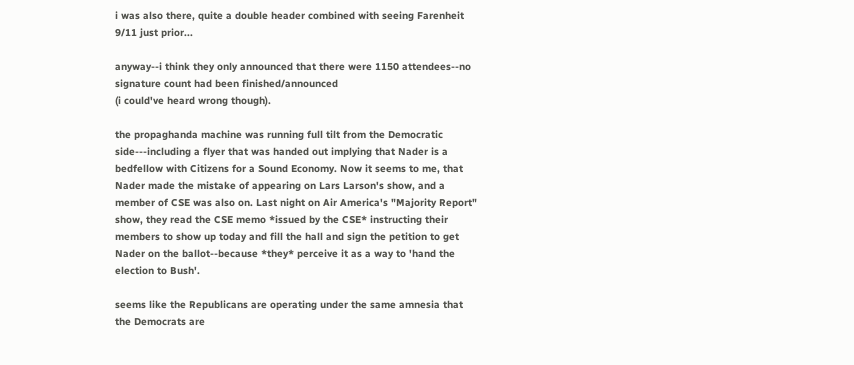i was also there, quite a double header combined with seeing Farenheit 9/11 just prior...

anyway--i think they only announced that there were 1150 attendees--no signature count had been finished/announced
(i could've heard wrong though).

the propaghanda machine was running full tilt from the Democratic side---including a flyer that was handed out implying that Nader is a bedfellow with Citizens for a Sound Economy. Now it seems to me, that Nader made the mistake of appearing on Lars Larson's show, and a member of CSE was also on. Last night on Air America's "Majority Report" show, they read the CSE memo *issued by the CSE* instructing their members to show up today and fill the hall and sign the petition to get Nader on the ballot--because *they* perceive it as a way to 'hand the election to Bush'.

seems like the Republicans are operating under the same amnesia that the Democrats are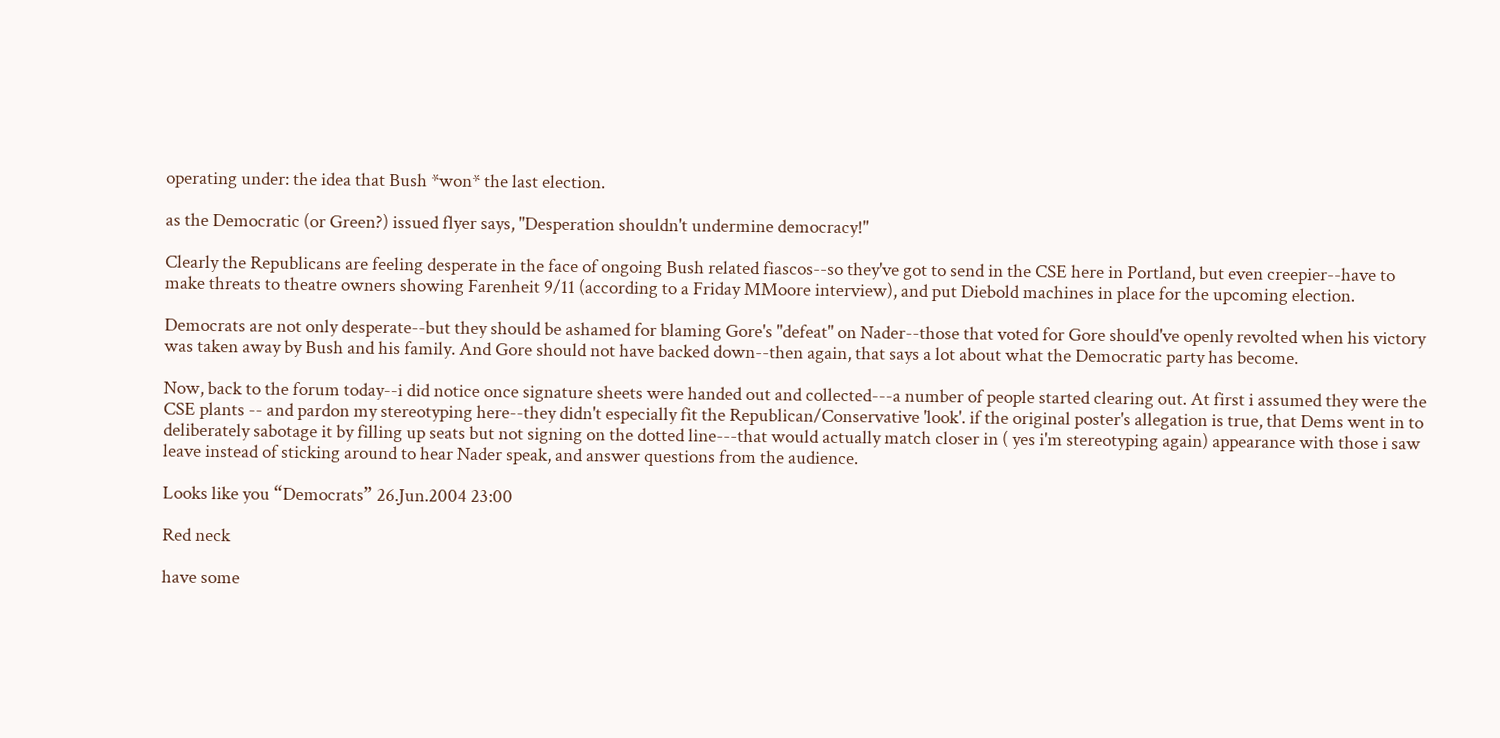operating under: the idea that Bush *won* the last election.

as the Democratic (or Green?) issued flyer says, "Desperation shouldn't undermine democracy!"

Clearly the Republicans are feeling desperate in the face of ongoing Bush related fiascos--so they've got to send in the CSE here in Portland, but even creepier--have to make threats to theatre owners showing Farenheit 9/11 (according to a Friday MMoore interview), and put Diebold machines in place for the upcoming election.

Democrats are not only desperate--but they should be ashamed for blaming Gore's "defeat" on Nader--those that voted for Gore should've openly revolted when his victory was taken away by Bush and his family. And Gore should not have backed down--then again, that says a lot about what the Democratic party has become.

Now, back to the forum today--i did notice once signature sheets were handed out and collected---a number of people started clearing out. At first i assumed they were the CSE plants -- and pardon my stereotyping here--they didn't especially fit the Republican/Conservative 'look'. if the original poster's allegation is true, that Dems went in to deliberately sabotage it by filling up seats but not signing on the dotted line---that would actually match closer in ( yes i'm stereotyping again) appearance with those i saw leave instead of sticking around to hear Nader speak, and answer questions from the audience.

Looks like you “Democrats” 26.Jun.2004 23:00

Red neck

have some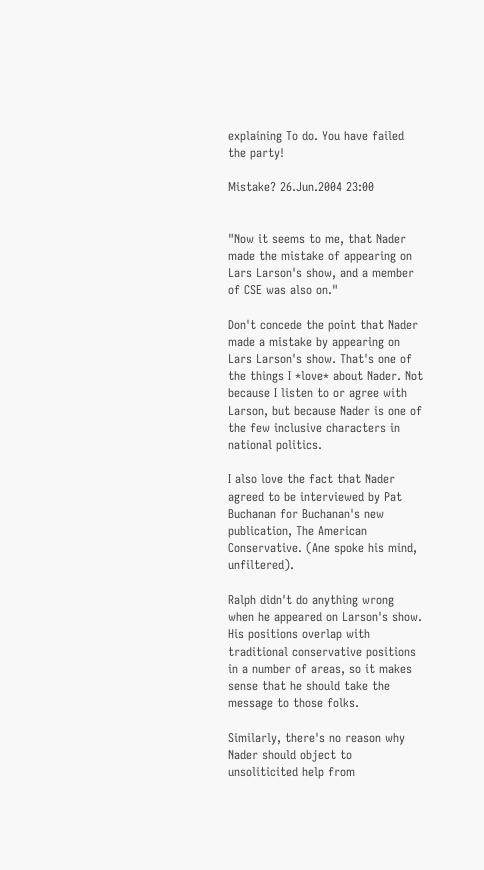explaining To do. You have failed the party!

Mistake? 26.Jun.2004 23:00


"Now it seems to me, that Nader made the mistake of appearing on Lars Larson's show, and a member of CSE was also on."

Don't concede the point that Nader made a mistake by appearing on Lars Larson's show. That's one of the things I *love* about Nader. Not because I listen to or agree with Larson, but because Nader is one of the few inclusive characters in national politics.

I also love the fact that Nader agreed to be interviewed by Pat Buchanan for Buchanan's new publication, The American Conservative. (Ane spoke his mind, unfiltered).

Ralph didn't do anything wrong when he appeared on Larson's show. His positions overlap with traditional conservative positions in a number of areas, so it makes sense that he should take the message to those folks.

Similarly, there's no reason why Nader should object to unsoliticited help from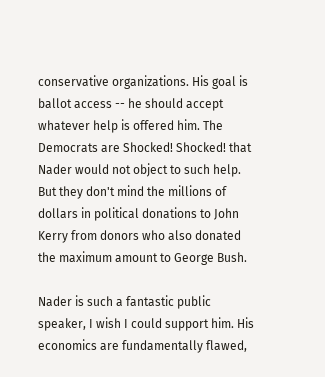conservative organizations. His goal is ballot access -- he should accept whatever help is offered him. The Democrats are Shocked! Shocked! that Nader would not object to such help. But they don't mind the millions of dollars in political donations to John Kerry from donors who also donated the maximum amount to George Bush.

Nader is such a fantastic public speaker, I wish I could support him. His economics are fundamentally flawed,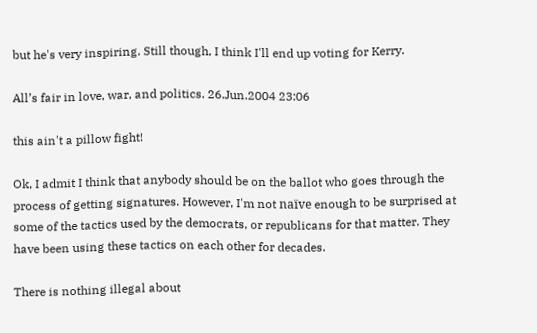but he's very inspiring. Still though, I think I'll end up voting for Kerry.

All’s fair in love, war, and politics. 26.Jun.2004 23:06

this ain't a pillow fight!

Ok, I admit I think that anybody should be on the ballot who goes through the process of getting signatures. However, I'm not naïve enough to be surprised at some of the tactics used by the democrats, or republicans for that matter. They have been using these tactics on each other for decades.

There is nothing illegal about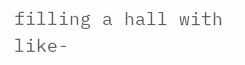filling a hall with like-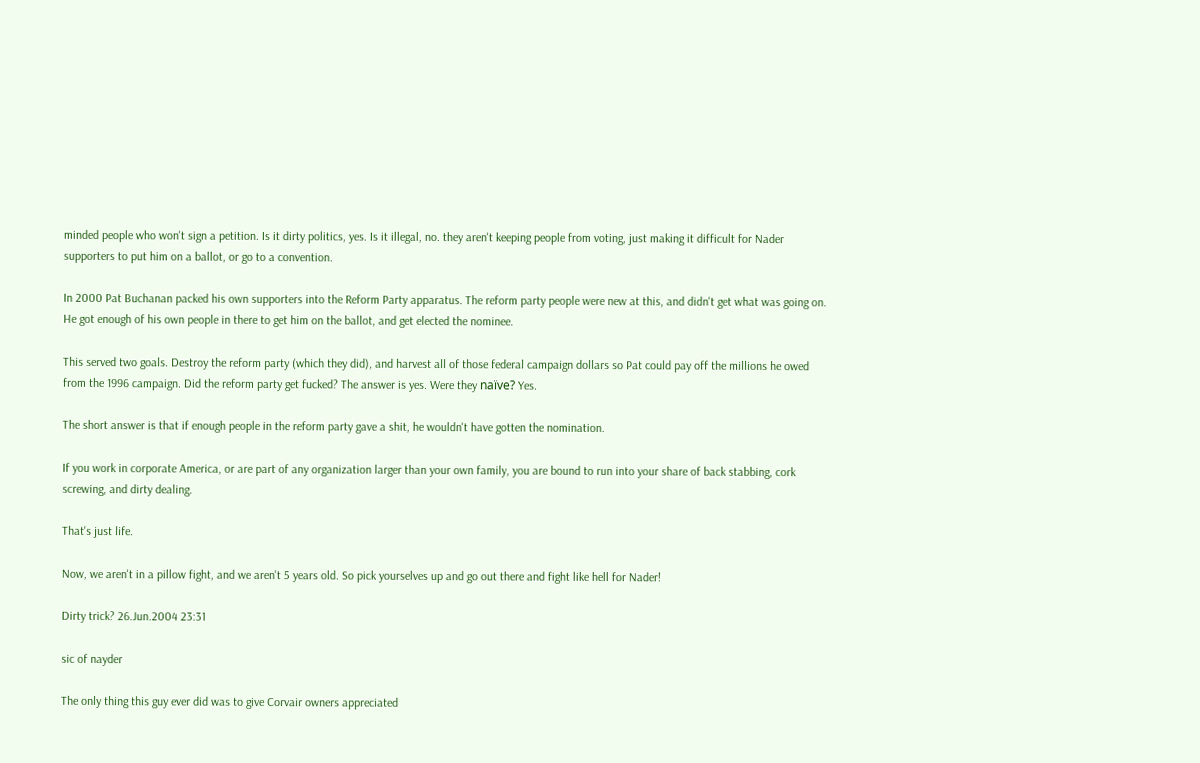minded people who won't sign a petition. Is it dirty politics, yes. Is it illegal, no. they aren't keeping people from voting, just making it difficult for Nader supporters to put him on a ballot, or go to a convention.

In 2000 Pat Buchanan packed his own supporters into the Reform Party apparatus. The reform party people were new at this, and didn't get what was going on. He got enough of his own people in there to get him on the ballot, and get elected the nominee.

This served two goals. Destroy the reform party (which they did), and harvest all of those federal campaign dollars so Pat could pay off the millions he owed from the 1996 campaign. Did the reform party get fucked? The answer is yes. Were they naïve? Yes.

The short answer is that if enough people in the reform party gave a shit, he wouldn't have gotten the nomination.

If you work in corporate America, or are part of any organization larger than your own family, you are bound to run into your share of back stabbing, cork screwing, and dirty dealing.

That's just life.

Now, we aren't in a pillow fight, and we aren't 5 years old. So pick yourselves up and go out there and fight like hell for Nader!

Dirty trick? 26.Jun.2004 23:31

sic of nayder

The only thing this guy ever did was to give Corvair owners appreciated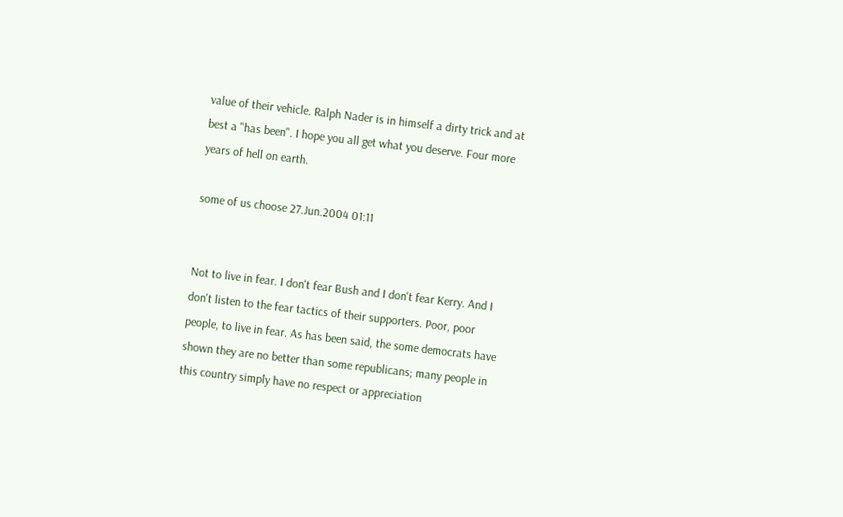value of their vehicle. Ralph Nader is in himself a dirty trick and at best a "has been". I hope you all get what you deserve. Four more years of hell on earth.

some of us choose 27.Jun.2004 01:11


Not to live in fear. I don't fear Bush and I don't fear Kerry. And I don't listen to the fear tactics of their supporters. Poor, poor people, to live in fear. As has been said, the some democrats have shown they are no better than some republicans; many people in this country simply have no respect or appreciation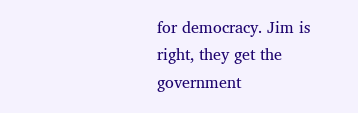for democracy. Jim is right, they get the government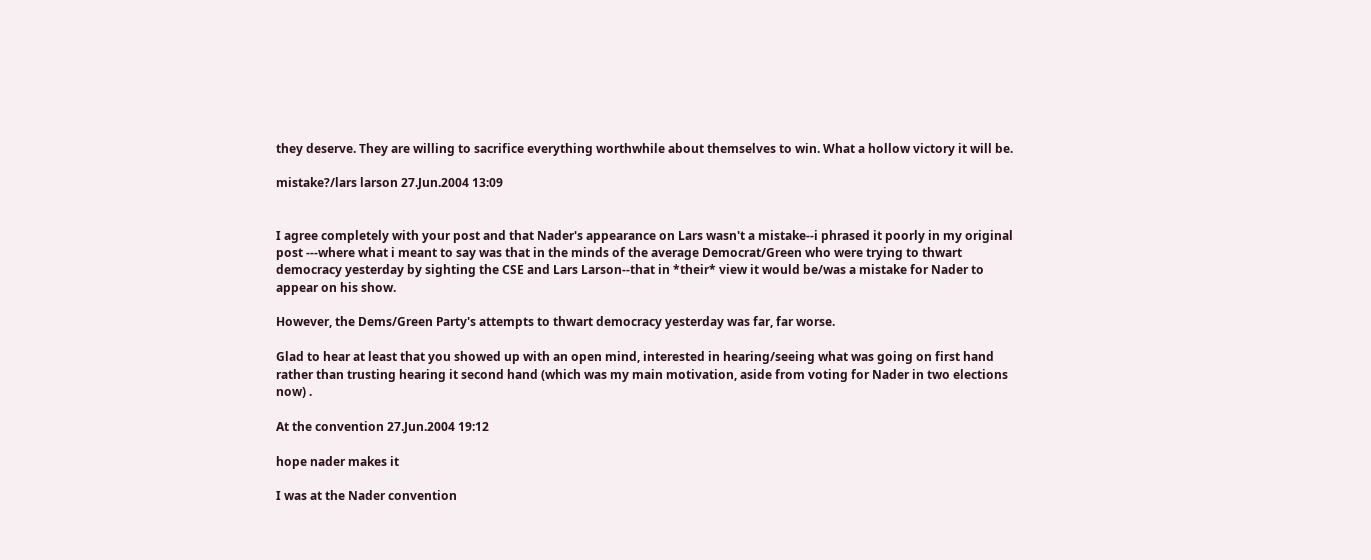they deserve. They are willing to sacrifice everything worthwhile about themselves to win. What a hollow victory it will be.

mistake?/lars larson 27.Jun.2004 13:09


I agree completely with your post and that Nader's appearance on Lars wasn't a mistake--i phrased it poorly in my original post ---where what i meant to say was that in the minds of the average Democrat/Green who were trying to thwart democracy yesterday by sighting the CSE and Lars Larson--that in *their* view it would be/was a mistake for Nader to appear on his show.

However, the Dems/Green Party's attempts to thwart democracy yesterday was far, far worse.

Glad to hear at least that you showed up with an open mind, interested in hearing/seeing what was going on first hand rather than trusting hearing it second hand (which was my main motivation, aside from voting for Nader in two elections now) .

At the convention 27.Jun.2004 19:12

hope nader makes it

I was at the Nader convention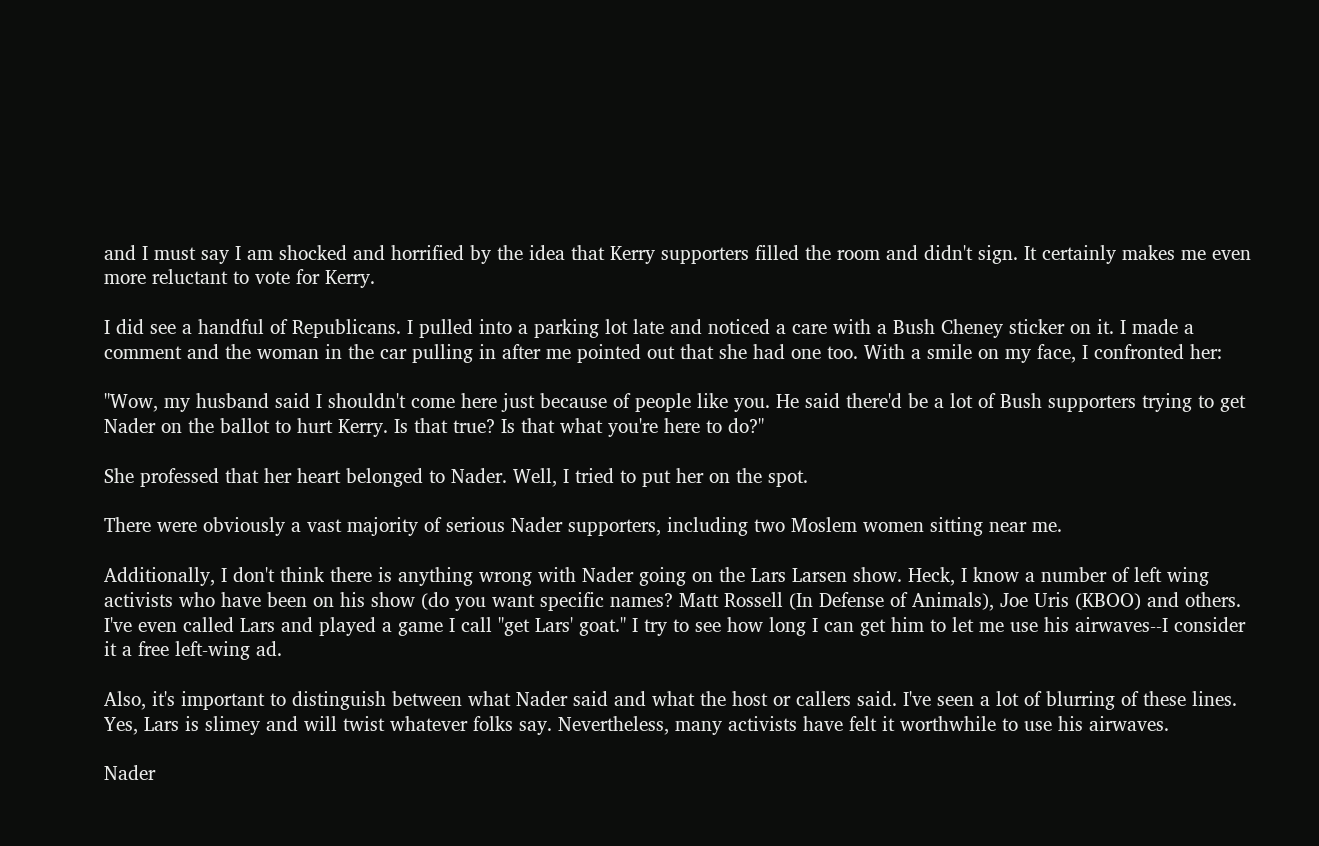and I must say I am shocked and horrified by the idea that Kerry supporters filled the room and didn't sign. It certainly makes me even more reluctant to vote for Kerry.

I did see a handful of Republicans. I pulled into a parking lot late and noticed a care with a Bush Cheney sticker on it. I made a comment and the woman in the car pulling in after me pointed out that she had one too. With a smile on my face, I confronted her:

"Wow, my husband said I shouldn't come here just because of people like you. He said there'd be a lot of Bush supporters trying to get Nader on the ballot to hurt Kerry. Is that true? Is that what you're here to do?"

She professed that her heart belonged to Nader. Well, I tried to put her on the spot.

There were obviously a vast majority of serious Nader supporters, including two Moslem women sitting near me.

Additionally, I don't think there is anything wrong with Nader going on the Lars Larsen show. Heck, I know a number of left wing activists who have been on his show (do you want specific names? Matt Rossell (In Defense of Animals), Joe Uris (KBOO) and others. I've even called Lars and played a game I call "get Lars' goat." I try to see how long I can get him to let me use his airwaves--I consider it a free left-wing ad.

Also, it's important to distinguish between what Nader said and what the host or callers said. I've seen a lot of blurring of these lines. Yes, Lars is slimey and will twist whatever folks say. Nevertheless, many activists have felt it worthwhile to use his airwaves.

Nader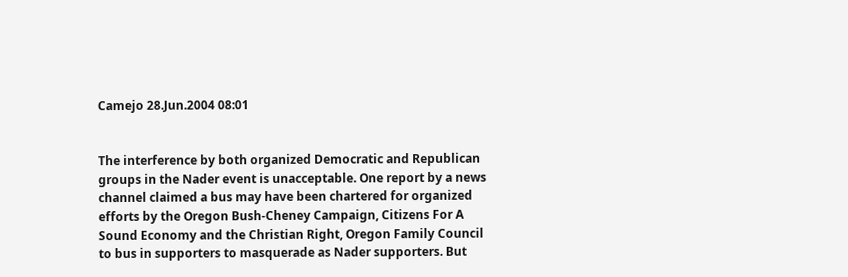Camejo 28.Jun.2004 08:01


The interference by both organized Democratic and Republican groups in the Nader event is unacceptable. One report by a news channel claimed a bus may have been chartered for organized efforts by the Oregon Bush-Cheney Campaign, Citizens For A Sound Economy and the Christian Right, Oregon Family Council to bus in supporters to masquerade as Nader supporters. But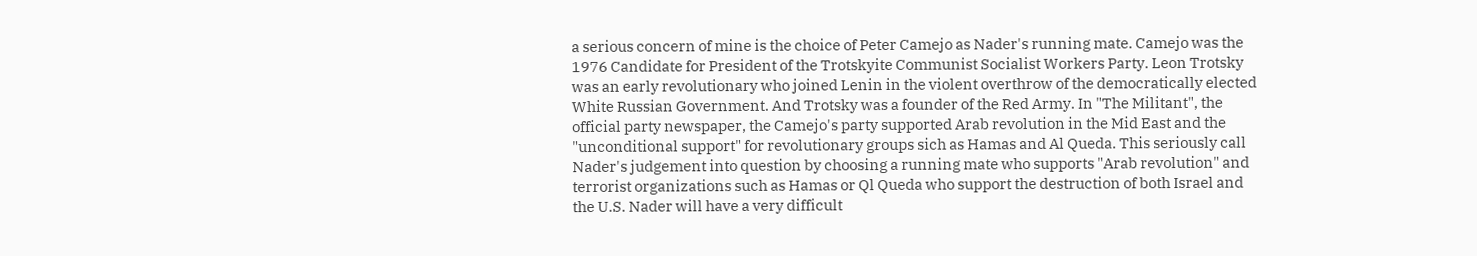a serious concern of mine is the choice of Peter Camejo as Nader's running mate. Camejo was the 1976 Candidate for President of the Trotskyite Communist Socialist Workers Party. Leon Trotsky was an early revolutionary who joined Lenin in the violent overthrow of the democratically elected White Russian Government. And Trotsky was a founder of the Red Army. In "The Militant", the official party newspaper, the Camejo's party supported Arab revolution in the Mid East and the "unconditional support" for revolutionary groups sich as Hamas and Al Queda. This seriously call Nader's judgement into question by choosing a running mate who supports "Arab revolution" and terrorist organizations such as Hamas or Ql Queda who support the destruction of both Israel and the U.S. Nader will have a very difficult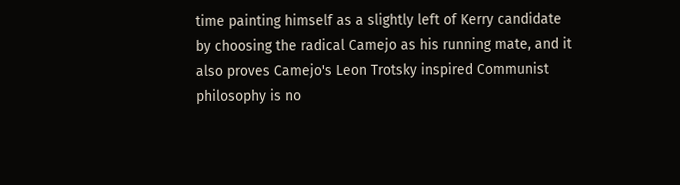time painting himself as a slightly left of Kerry candidate by choosing the radical Camejo as his running mate, and it also proves Camejo's Leon Trotsky inspired Communist philosophy is no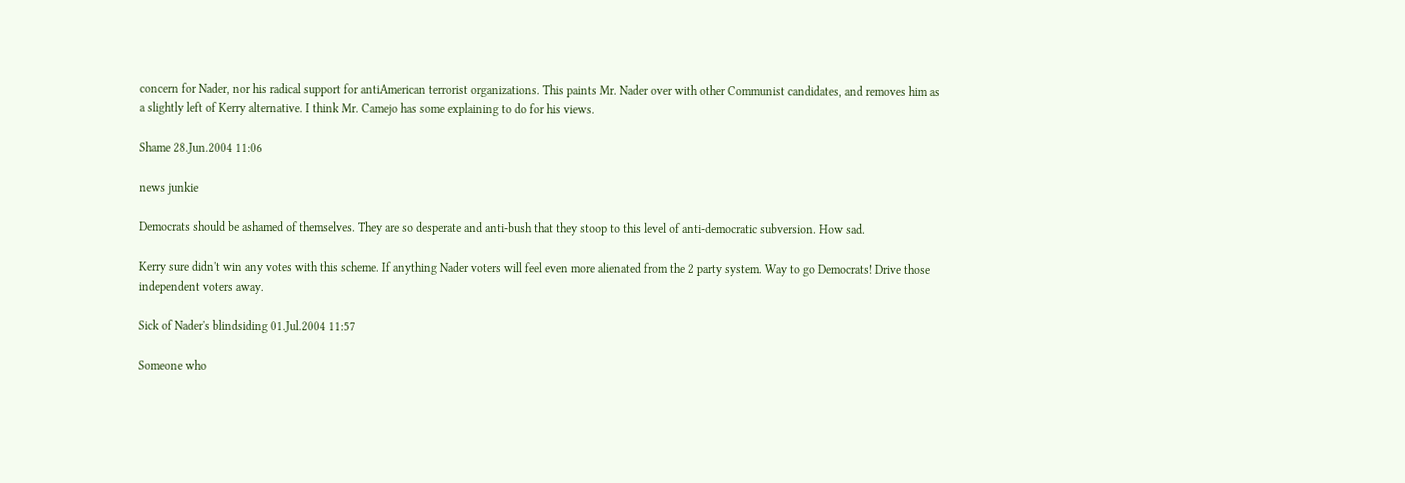concern for Nader, nor his radical support for antiAmerican terrorist organizations. This paints Mr. Nader over with other Communist candidates, and removes him as a slightly left of Kerry alternative. I think Mr. Camejo has some explaining to do for his views.

Shame 28.Jun.2004 11:06

news junkie

Democrats should be ashamed of themselves. They are so desperate and anti-bush that they stoop to this level of anti-democratic subversion. How sad.

Kerry sure didn't win any votes with this scheme. If anything Nader voters will feel even more alienated from the 2 party system. Way to go Democrats! Drive those independent voters away.

Sick of Nader's blindsiding 01.Jul.2004 11:57

Someone who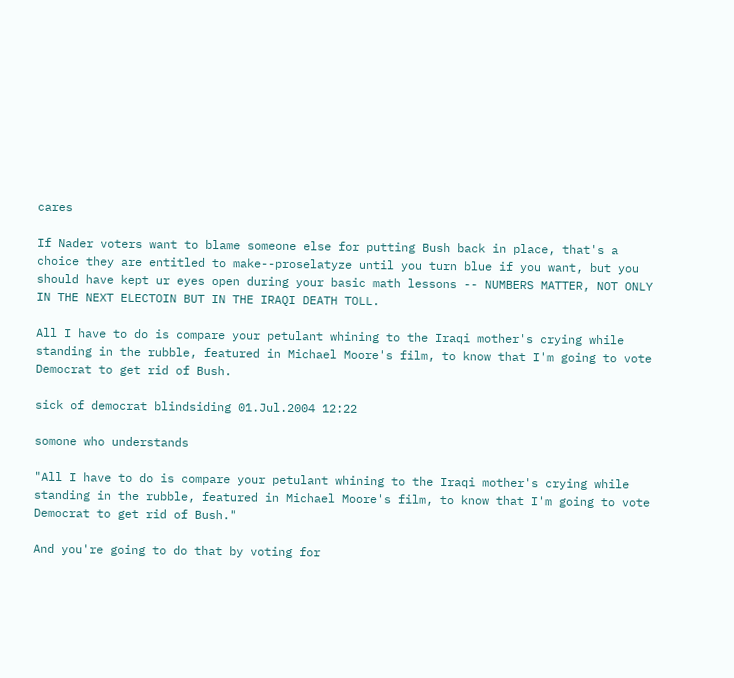cares

If Nader voters want to blame someone else for putting Bush back in place, that's a choice they are entitled to make--proselatyze until you turn blue if you want, but you should have kept ur eyes open during your basic math lessons -- NUMBERS MATTER, NOT ONLY IN THE NEXT ELECTOIN BUT IN THE IRAQI DEATH TOLL.

All I have to do is compare your petulant whining to the Iraqi mother's crying while standing in the rubble, featured in Michael Moore's film, to know that I'm going to vote Democrat to get rid of Bush.

sick of democrat blindsiding 01.Jul.2004 12:22

somone who understands

"All I have to do is compare your petulant whining to the Iraqi mother's crying while standing in the rubble, featured in Michael Moore's film, to know that I'm going to vote Democrat to get rid of Bush."

And you're going to do that by voting for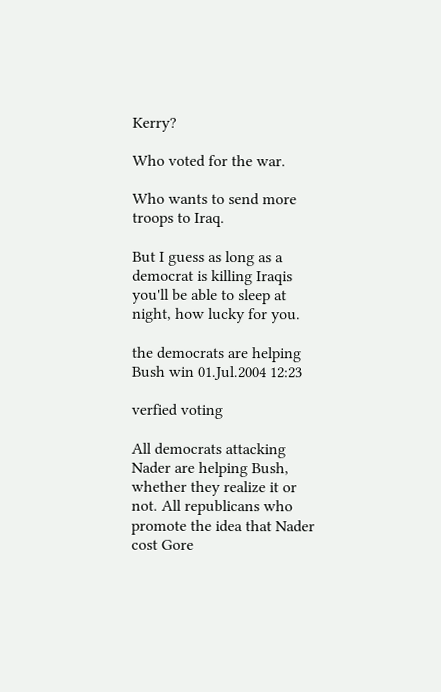Kerry?

Who voted for the war.

Who wants to send more troops to Iraq.

But I guess as long as a democrat is killing Iraqis you'll be able to sleep at night, how lucky for you.

the democrats are helping Bush win 01.Jul.2004 12:23

verfied voting

All democrats attacking Nader are helping Bush, whether they realize it or not. All republicans who promote the idea that Nader cost Gore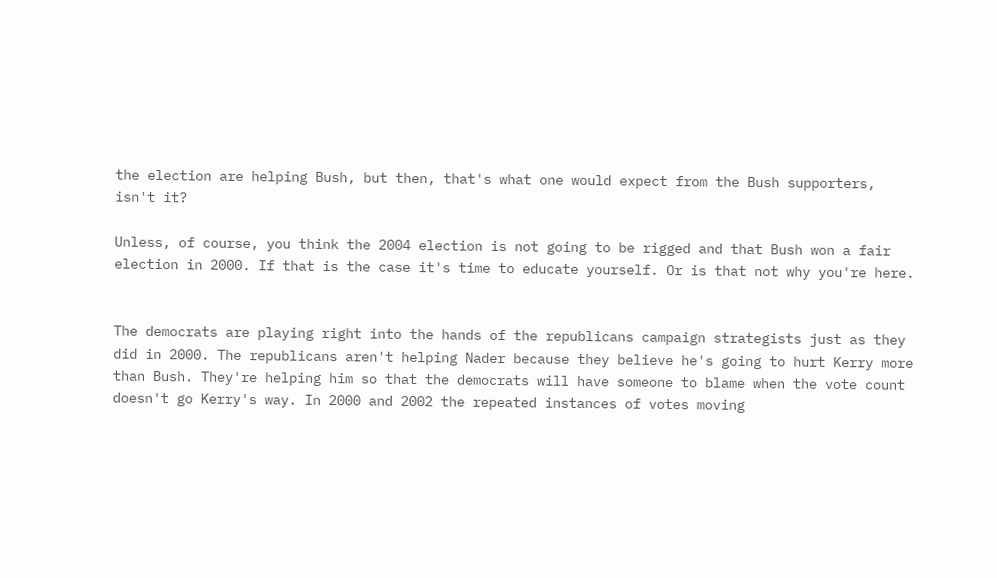the election are helping Bush, but then, that's what one would expect from the Bush supporters, isn't it?

Unless, of course, you think the 2004 election is not going to be rigged and that Bush won a fair election in 2000. If that is the case it's time to educate yourself. Or is that not why you're here.


The democrats are playing right into the hands of the republicans campaign strategists just as they did in 2000. The republicans aren't helping Nader because they believe he's going to hurt Kerry more than Bush. They're helping him so that the democrats will have someone to blame when the vote count doesn't go Kerry's way. In 2000 and 2002 the repeated instances of votes moving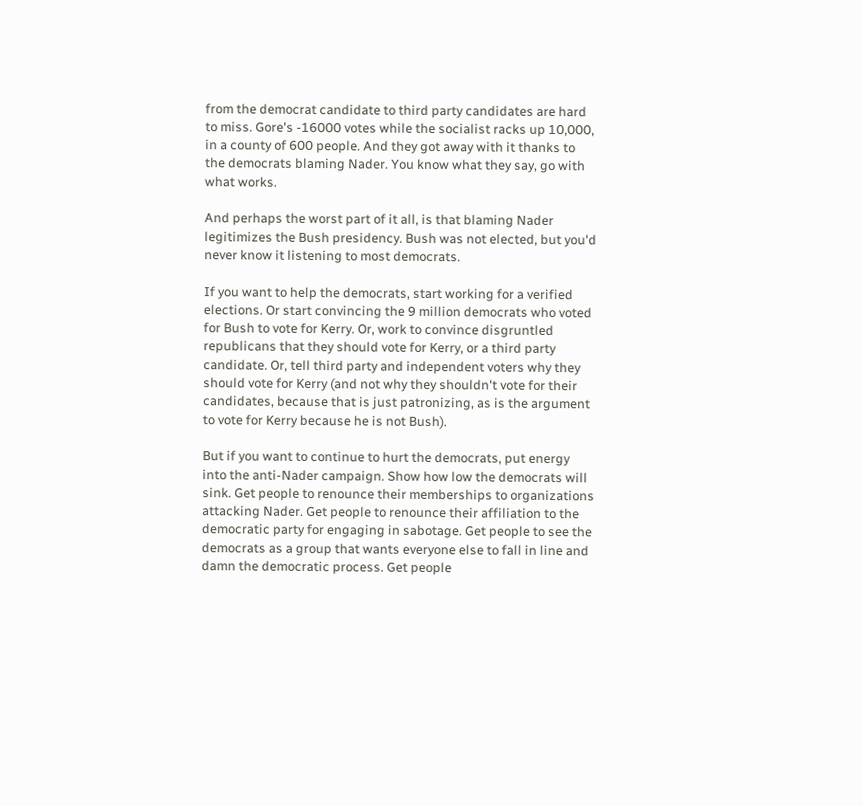from the democrat candidate to third party candidates are hard to miss. Gore's -16000 votes while the socialist racks up 10,000, in a county of 600 people. And they got away with it thanks to the democrats blaming Nader. You know what they say, go with what works.

And perhaps the worst part of it all, is that blaming Nader legitimizes the Bush presidency. Bush was not elected, but you'd never know it listening to most democrats.

If you want to help the democrats, start working for a verified elections. Or start convincing the 9 million democrats who voted for Bush to vote for Kerry. Or, work to convince disgruntled republicans that they should vote for Kerry, or a third party candidate. Or, tell third party and independent voters why they should vote for Kerry (and not why they shouldn't vote for their candidates, because that is just patronizing, as is the argument to vote for Kerry because he is not Bush).

But if you want to continue to hurt the democrats, put energy into the anti-Nader campaign. Show how low the democrats will sink. Get people to renounce their memberships to organizations attacking Nader. Get people to renounce their affiliation to the democratic party for engaging in sabotage. Get people to see the democrats as a group that wants everyone else to fall in line and damn the democratic process. Get people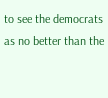to see the democrats as no better than the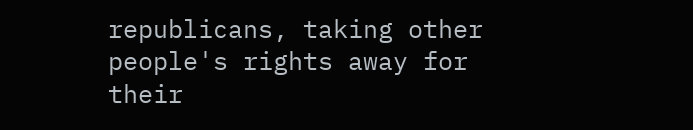republicans, taking other people's rights away for their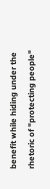benefit while hiding under the rhetoric of "protecting people"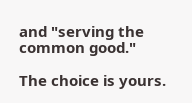and "serving the common good."

The choice is yours.